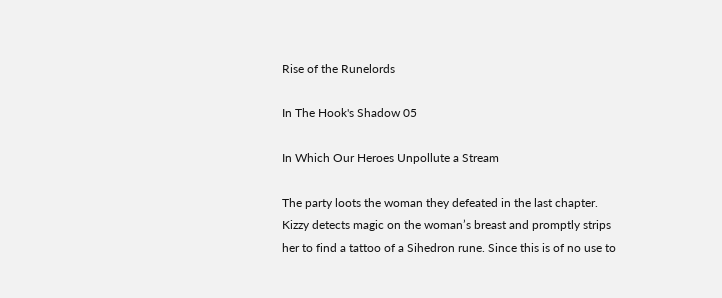Rise of the Runelords

In The Hook's Shadow 05

In Which Our Heroes Unpollute a Stream

The party loots the woman they defeated in the last chapter. Kizzy detects magic on the woman’s breast and promptly strips her to find a tattoo of a Sihedron rune. Since this is of no use to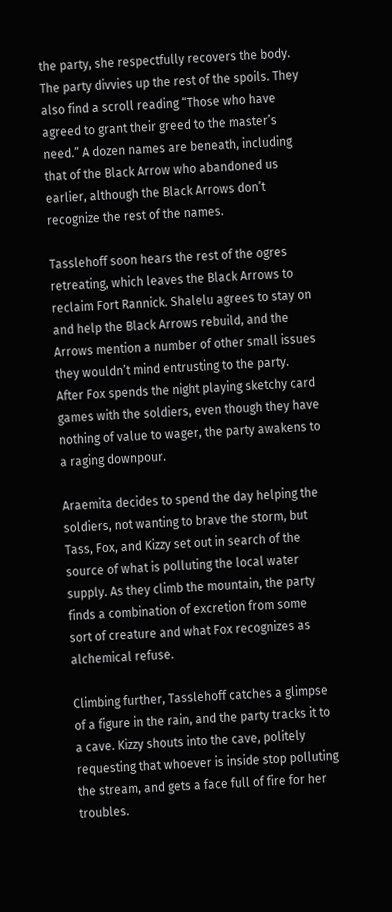the party, she respectfully recovers the body. The party divvies up the rest of the spoils. They also find a scroll reading “Those who have agreed to grant their greed to the master’s need.” A dozen names are beneath, including that of the Black Arrow who abandoned us earlier, although the Black Arrows don’t recognize the rest of the names.

Tasslehoff soon hears the rest of the ogres retreating, which leaves the Black Arrows to reclaim Fort Rannick. Shalelu agrees to stay on and help the Black Arrows rebuild, and the Arrows mention a number of other small issues they wouldn’t mind entrusting to the party. After Fox spends the night playing sketchy card games with the soldiers, even though they have nothing of value to wager, the party awakens to a raging downpour.

Araemita decides to spend the day helping the soldiers, not wanting to brave the storm, but Tass, Fox, and Kizzy set out in search of the source of what is polluting the local water supply. As they climb the mountain, the party finds a combination of excretion from some sort of creature and what Fox recognizes as alchemical refuse.

Climbing further, Tasslehoff catches a glimpse of a figure in the rain, and the party tracks it to a cave. Kizzy shouts into the cave, politely requesting that whoever is inside stop polluting the stream, and gets a face full of fire for her troubles.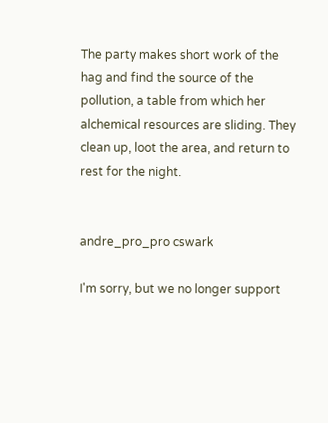The party makes short work of the hag and find the source of the pollution, a table from which her alchemical resources are sliding. They clean up, loot the area, and return to rest for the night.


andre_pro_pro cswark

I'm sorry, but we no longer support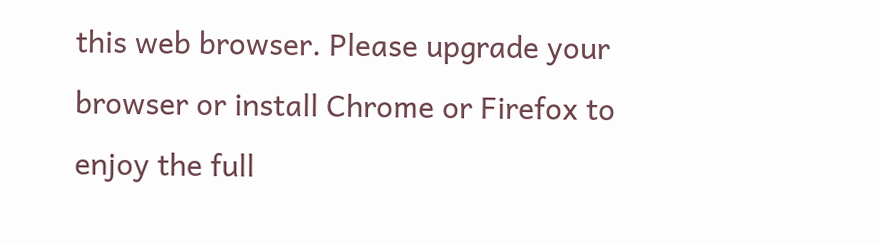this web browser. Please upgrade your browser or install Chrome or Firefox to enjoy the full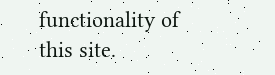functionality of this site.